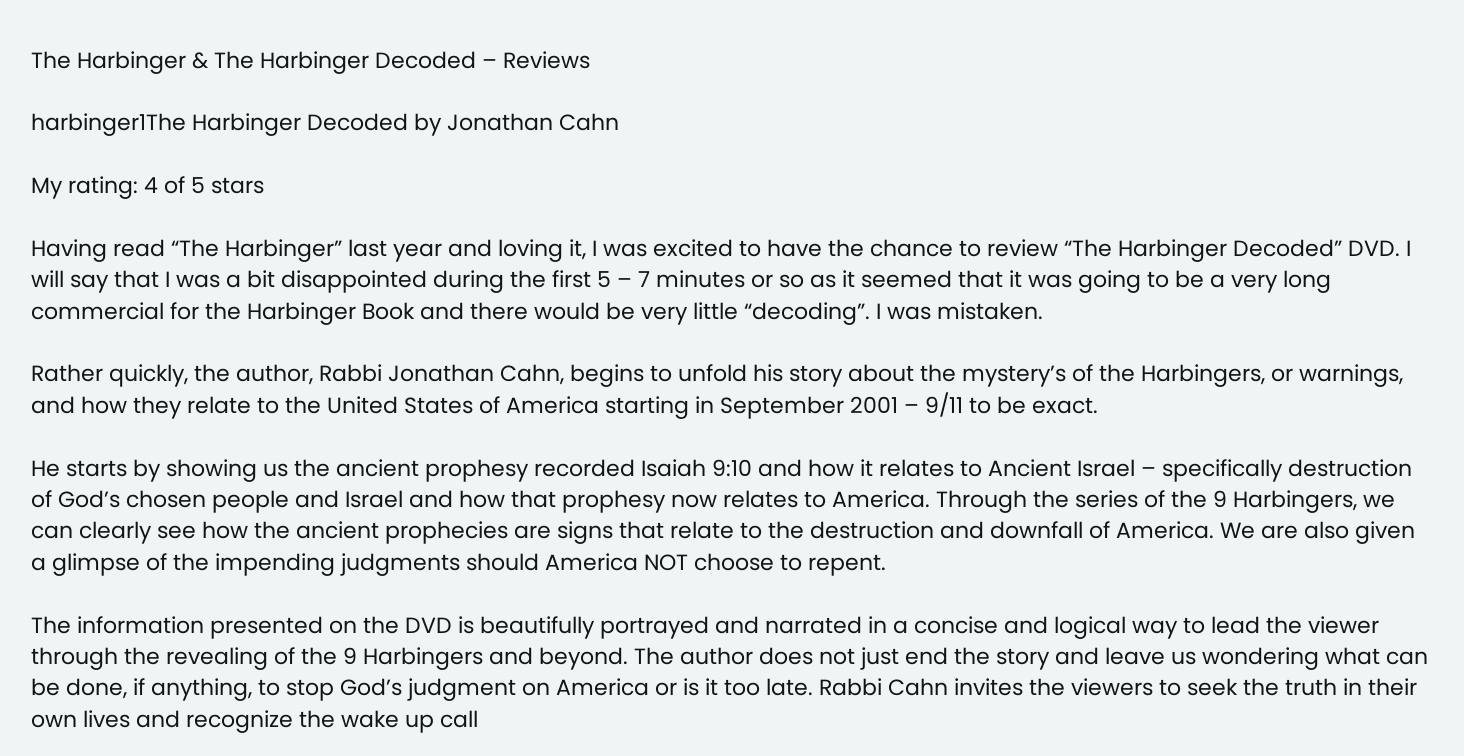The Harbinger & The Harbinger Decoded – Reviews

harbinger1The Harbinger Decoded by Jonathan Cahn

My rating: 4 of 5 stars

Having read “The Harbinger” last year and loving it, I was excited to have the chance to review “The Harbinger Decoded” DVD. I will say that I was a bit disappointed during the first 5 – 7 minutes or so as it seemed that it was going to be a very long commercial for the Harbinger Book and there would be very little “decoding”. I was mistaken.

Rather quickly, the author, Rabbi Jonathan Cahn, begins to unfold his story about the mystery’s of the Harbingers, or warnings, and how they relate to the United States of America starting in September 2001 – 9/11 to be exact.

He starts by showing us the ancient prophesy recorded Isaiah 9:10 and how it relates to Ancient Israel – specifically destruction of God’s chosen people and Israel and how that prophesy now relates to America. Through the series of the 9 Harbingers, we can clearly see how the ancient prophecies are signs that relate to the destruction and downfall of America. We are also given a glimpse of the impending judgments should America NOT choose to repent.

The information presented on the DVD is beautifully portrayed and narrated in a concise and logical way to lead the viewer through the revealing of the 9 Harbingers and beyond. The author does not just end the story and leave us wondering what can be done, if anything, to stop God’s judgment on America or is it too late. Rabbi Cahn invites the viewers to seek the truth in their own lives and recognize the wake up call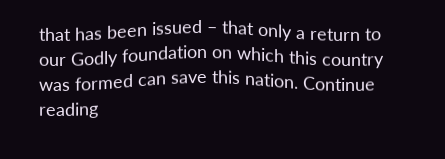that has been issued – that only a return to our Godly foundation on which this country was formed can save this nation. Continue reading